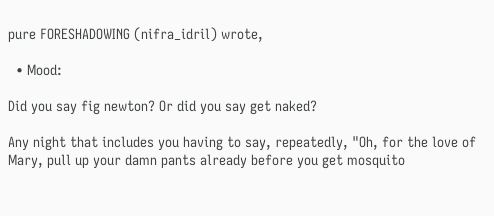pure FORESHADOWING (nifra_idril) wrote,

  • Mood:

Did you say fig newton? Or did you say get naked?

Any night that includes you having to say, repeatedly, "Oh, for the love of Mary, pull up your damn pants already before you get mosquito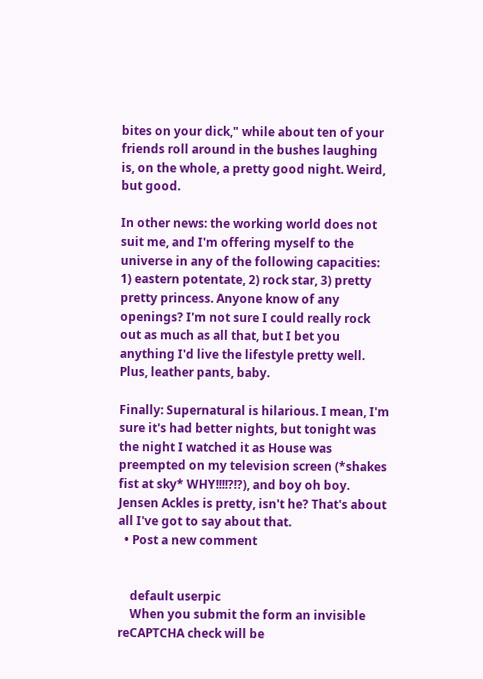bites on your dick," while about ten of your friends roll around in the bushes laughing is, on the whole, a pretty good night. Weird, but good.

In other news: the working world does not suit me, and I'm offering myself to the universe in any of the following capacities: 1) eastern potentate, 2) rock star, 3) pretty pretty princess. Anyone know of any openings? I'm not sure I could really rock out as much as all that, but I bet you anything I'd live the lifestyle pretty well. Plus, leather pants, baby.

Finally: Supernatural is hilarious. I mean, I'm sure it's had better nights, but tonight was the night I watched it as House was preempted on my television screen (*shakes fist at sky* WHY!!!!?!?), and boy oh boy. Jensen Ackles is pretty, isn't he? That's about all I've got to say about that.
  • Post a new comment


    default userpic
    When you submit the form an invisible reCAPTCHA check will be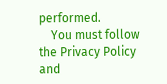performed.
    You must follow the Privacy Policy and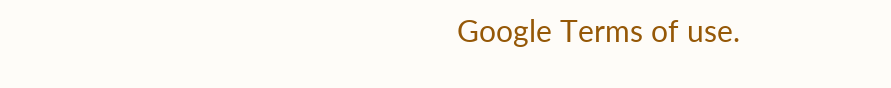Google Terms of use.